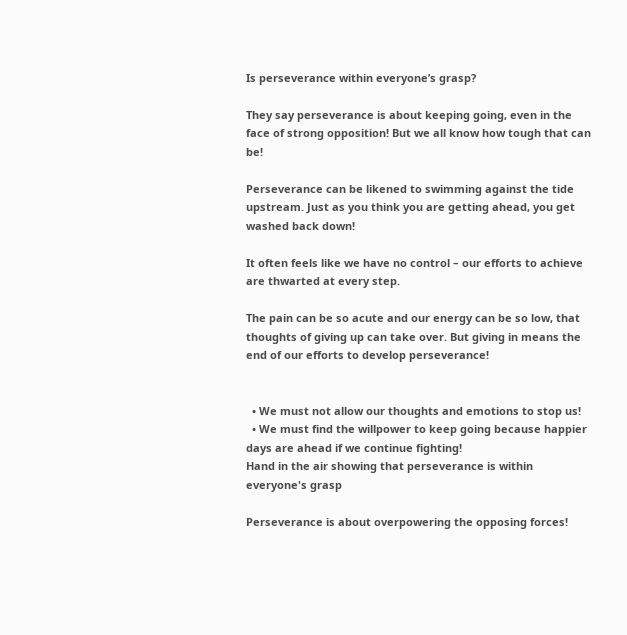Is perseverance within everyone’s grasp?

They say perseverance is about keeping going, even in the face of strong opposition! But we all know how tough that can be!

Perseverance can be likened to swimming against the tide upstream. Just as you think you are getting ahead, you get washed back down!

It often feels like we have no control – our efforts to achieve are thwarted at every step.

The pain can be so acute and our energy can be so low, that thoughts of giving up can take over. But giving in means the end of our efforts to develop perseverance!


  • We must not allow our thoughts and emotions to stop us!
  • We must find the willpower to keep going because happier days are ahead if we continue fighting!
Hand in the air showing that perseverance is within everyone's grasp

Perseverance is about overpowering the opposing forces!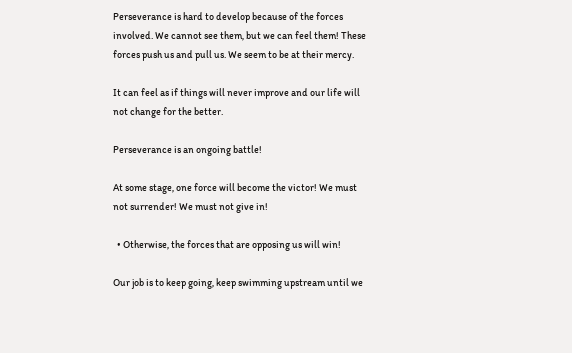Perseverance is hard to develop because of the forces involved. We cannot see them, but we can feel them! These forces push us and pull us. We seem to be at their mercy.

It can feel as if things will never improve and our life will not change for the better.

Perseverance is an ongoing battle!

At some stage, one force will become the victor! We must not surrender! We must not give in!

  • Otherwise, the forces that are opposing us will win!

Our job is to keep going, keep swimming upstream until we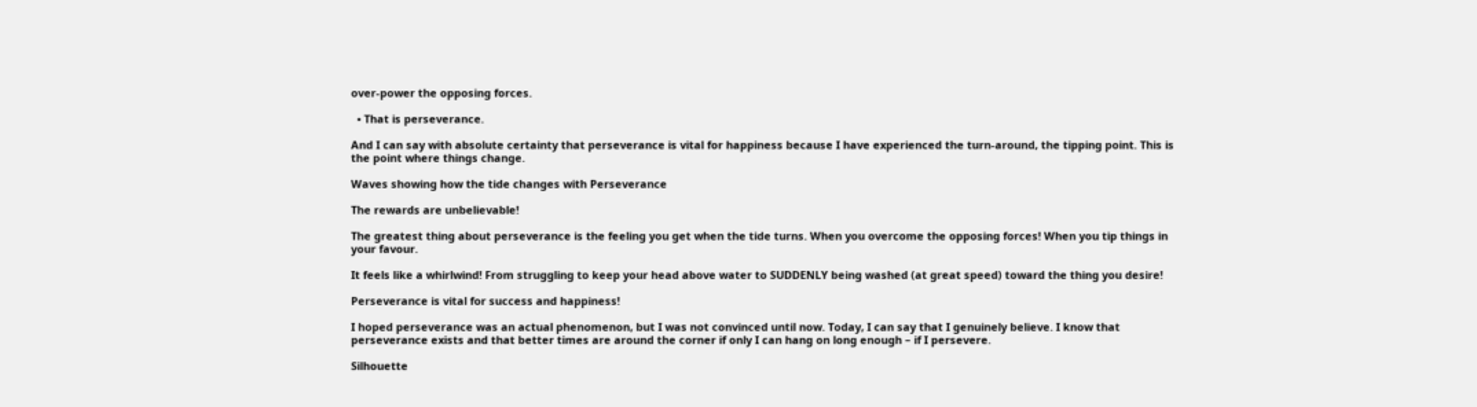over-power the opposing forces.

  • That is perseverance.

And I can say with absolute certainty that perseverance is vital for happiness because I have experienced the turn-around, the tipping point. This is the point where things change.

Waves showing how the tide changes with Perseverance

The rewards are unbelievable!

The greatest thing about perseverance is the feeling you get when the tide turns. When you overcome the opposing forces! When you tip things in your favour.

It feels like a whirlwind! From struggling to keep your head above water to SUDDENLY being washed (at great speed) toward the thing you desire!

Perseverance is vital for success and happiness!

I hoped perseverance was an actual phenomenon, but I was not convinced until now. Today, I can say that I genuinely believe. I know that perseverance exists and that better times are around the corner if only I can hang on long enough – if I persevere.

Silhouette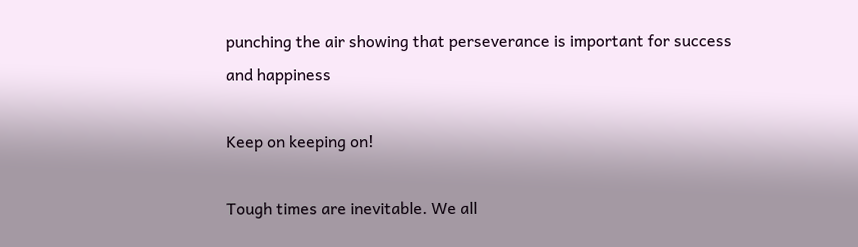punching the air showing that perseverance is important for success and happiness

Keep on keeping on!

Tough times are inevitable. We all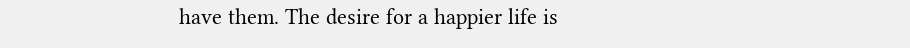have them. The desire for a happier life is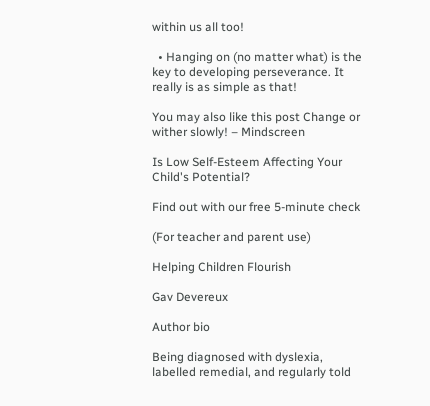within us all too!

  • Hanging on (no matter what) is the key to developing perseverance. It really is as simple as that!

You may also like this post Change or wither slowly! – Mindscreen

Is Low Self-Esteem Affecting Your Child's Potential?

Find out with our free 5-minute check

(For teacher and parent use)

Helping Children Flourish

Gav Devereux

Author bio

Being diagnosed with dyslexia, labelled remedial, and regularly told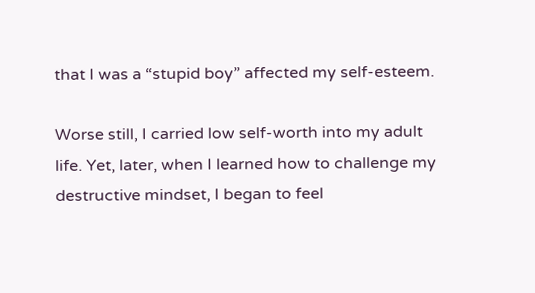that I was a “stupid boy” affected my self-esteem.

Worse still, I carried low self-worth into my adult life. Yet, later, when I learned how to challenge my destructive mindset, I began to feel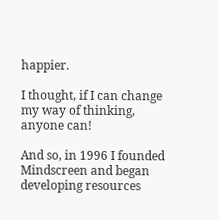happier.

I thought, if I can change my way of thinking, anyone can!

And so, in 1996 I founded Mindscreen and began developing resources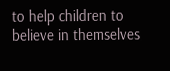to help children to believe in themselves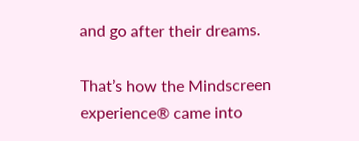and go after their dreams.

That’s how the Mindscreen experience® came into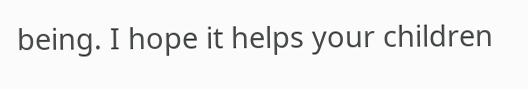being. I hope it helps your children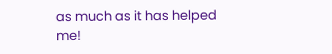as much as it has helped me!